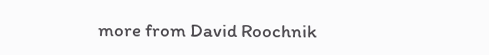more from David Roochnik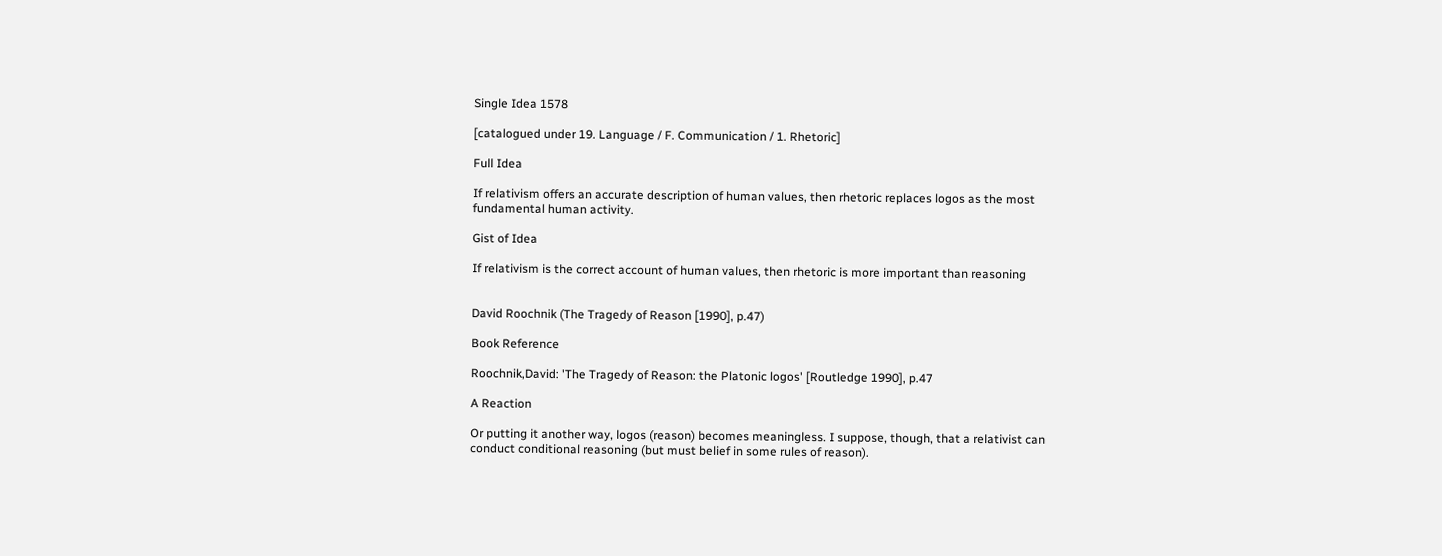Single Idea 1578

[catalogued under 19. Language / F. Communication / 1. Rhetoric]

Full Idea

If relativism offers an accurate description of human values, then rhetoric replaces logos as the most fundamental human activity.

Gist of Idea

If relativism is the correct account of human values, then rhetoric is more important than reasoning


David Roochnik (The Tragedy of Reason [1990], p.47)

Book Reference

Roochnik,David: 'The Tragedy of Reason: the Platonic logos' [Routledge 1990], p.47

A Reaction

Or putting it another way, logos (reason) becomes meaningless. I suppose, though, that a relativist can conduct conditional reasoning (but must belief in some rules of reason).